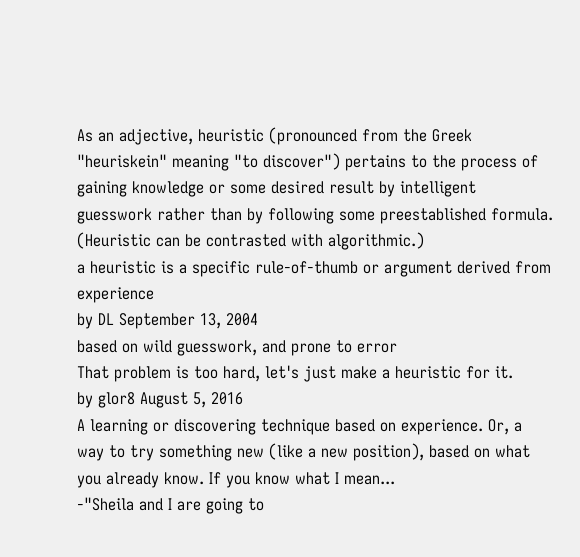As an adjective, heuristic (pronounced from the Greek "heuriskein" meaning "to discover") pertains to the process of gaining knowledge or some desired result by intelligent guesswork rather than by following some preestablished formula. (Heuristic can be contrasted with algorithmic.)
a heuristic is a specific rule-of-thumb or argument derived from experience
by DL September 13, 2004
based on wild guesswork, and prone to error
That problem is too hard, let's just make a heuristic for it.
by glor8 August 5, 2016
A learning or discovering technique based on experience. Or, a way to try something new (like a new position), based on what you already know. If you know what I mean...
-"Sheila and I are going to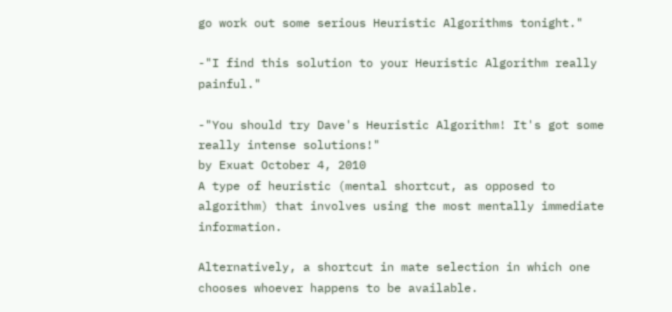go work out some serious Heuristic Algorithms tonight."

-"I find this solution to your Heuristic Algorithm really painful."

-"You should try Dave's Heuristic Algorithm! It's got some really intense solutions!"
by Exuat October 4, 2010
A type of heuristic (mental shortcut, as opposed to algorithm) that involves using the most mentally immediate information.

Alternatively, a shortcut in mate selection in which one chooses whoever happens to be available.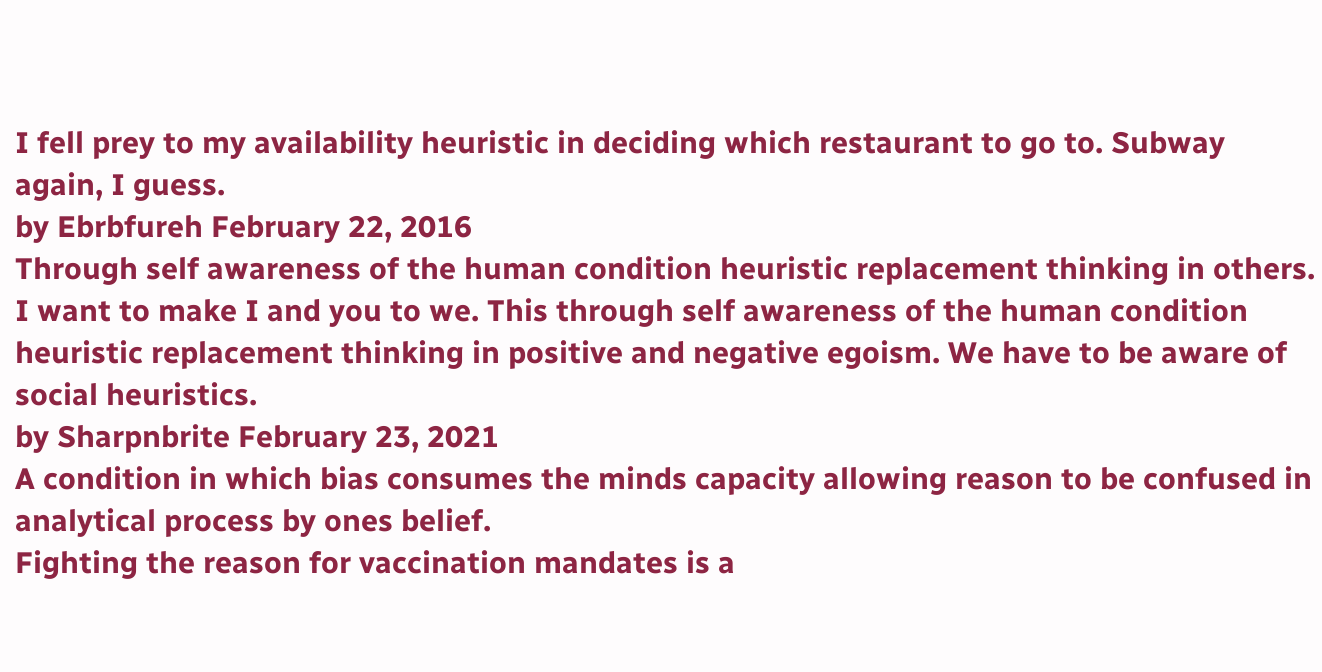I fell prey to my availability heuristic in deciding which restaurant to go to. Subway again, I guess.
by Ebrbfureh February 22, 2016
Through self awareness of the human condition heuristic replacement thinking in others.
I want to make I and you to we. This through self awareness of the human condition heuristic replacement thinking in positive and negative egoism. We have to be aware of social heuristics.
by Sharpnbrite February 23, 2021
A condition in which bias consumes the minds capacity allowing reason to be confused in analytical process by ones belief.
Fighting the reason for vaccination mandates is a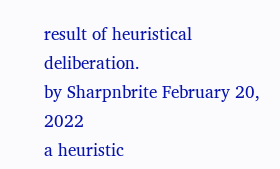result of heuristical deliberation.
by Sharpnbrite February 20, 2022
a heuristic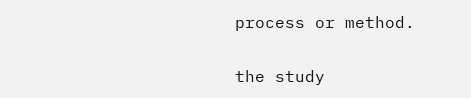process or method.

the study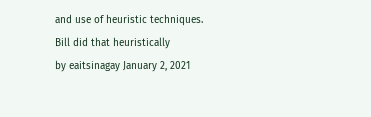and use of heuristic techniques.
Bill did that heuristically
by eaitsinagay January 2, 2021